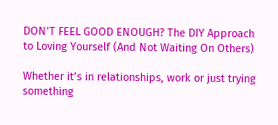DON’T FEEL GOOD ENOUGH? The DIY Approach to Loving Yourself (And Not Waiting On Others)

Whether it’s in relationships, work or just trying something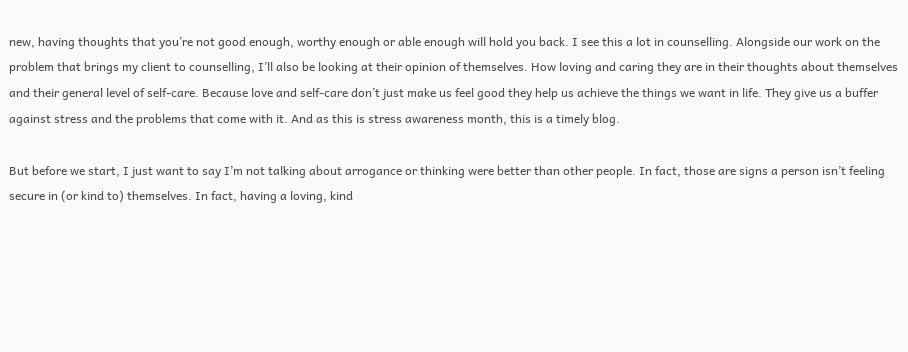new, having thoughts that you’re not good enough, worthy enough or able enough will hold you back. I see this a lot in counselling. Alongside our work on the problem that brings my client to counselling, I’ll also be looking at their opinion of themselves. How loving and caring they are in their thoughts about themselves and their general level of self-care. Because love and self-care don’t just make us feel good they help us achieve the things we want in life. They give us a buffer against stress and the problems that come with it. And as this is stress awareness month, this is a timely blog.

But before we start, I just want to say I’m not talking about arrogance or thinking were better than other people. In fact, those are signs a person isn’t feeling secure in (or kind to) themselves. In fact, having a loving, kind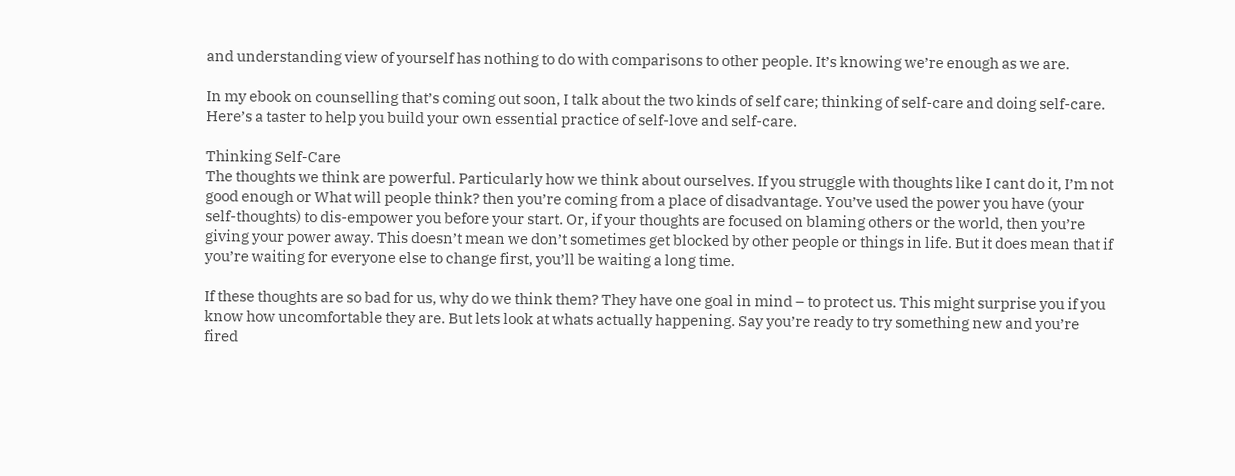and understanding view of yourself has nothing to do with comparisons to other people. It’s knowing we’re enough as we are.

In my ebook on counselling that’s coming out soon, I talk about the two kinds of self care; thinking of self-care and doing self-care. Here’s a taster to help you build your own essential practice of self-love and self-care.

Thinking Self-Care
The thoughts we think are powerful. Particularly how we think about ourselves. If you struggle with thoughts like I cant do it, I’m not good enough or What will people think? then you’re coming from a place of disadvantage. You’ve used the power you have (your self-thoughts) to dis-empower you before your start. Or, if your thoughts are focused on blaming others or the world, then you’re giving your power away. This doesn’t mean we don’t sometimes get blocked by other people or things in life. But it does mean that if you’re waiting for everyone else to change first, you’ll be waiting a long time.

If these thoughts are so bad for us, why do we think them? They have one goal in mind – to protect us. This might surprise you if you know how uncomfortable they are. But lets look at whats actually happening. Say you’re ready to try something new and you’re fired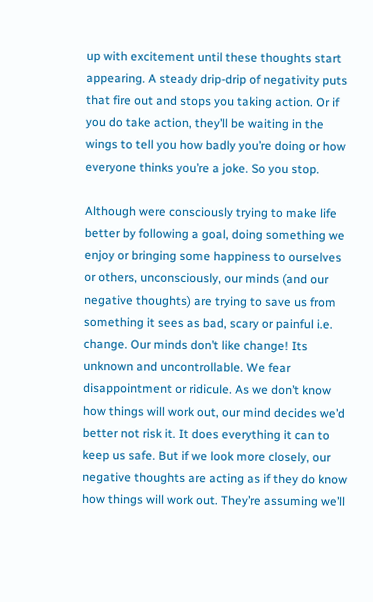up with excitement until these thoughts start appearing. A steady drip-drip of negativity puts that fire out and stops you taking action. Or if you do take action, they’ll be waiting in the wings to tell you how badly you’re doing or how everyone thinks you’re a joke. So you stop.

Although were consciously trying to make life better by following a goal, doing something we enjoy or bringing some happiness to ourselves or others, unconsciously, our minds (and our negative thoughts) are trying to save us from something it sees as bad, scary or painful i.e. change. Our minds don’t like change! Its unknown and uncontrollable. We fear disappointment or ridicule. As we don’t know how things will work out, our mind decides we’d better not risk it. It does everything it can to keep us safe. But if we look more closely, our negative thoughts are acting as if they do know how things will work out. They’re assuming we’ll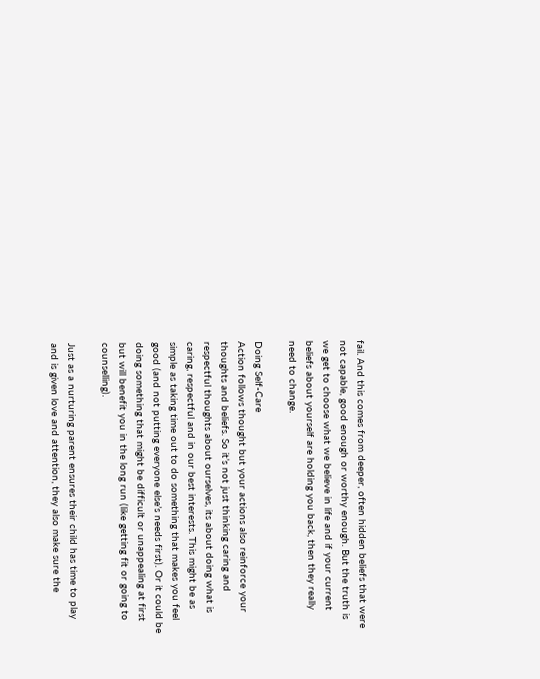fail. And this comes from deeper, often hidden beliefs that were not capable, good enough or worthy enough. But the truth is we get to choose what we believe in life and if your current beliefs about yourself are holding you back, then they really need to change.

Doing Self-Care
Action follows thought but your actions also reinforce your thoughts and beliefs. So it’s not just thinking caring and respectful thoughts about ourselves, its about doing what is caring, respectful and in our best interests. This might be as simple as taking time out to do something that makes you feel good (and not putting everyone else’s needs first). Or it could be doing something that might be difficult or unappealing at first but will benefit you in the long run (like getting fit or going to counselling).

Just as a nurturing parent ensures their child has time to play and is given love and attention, they also make sure the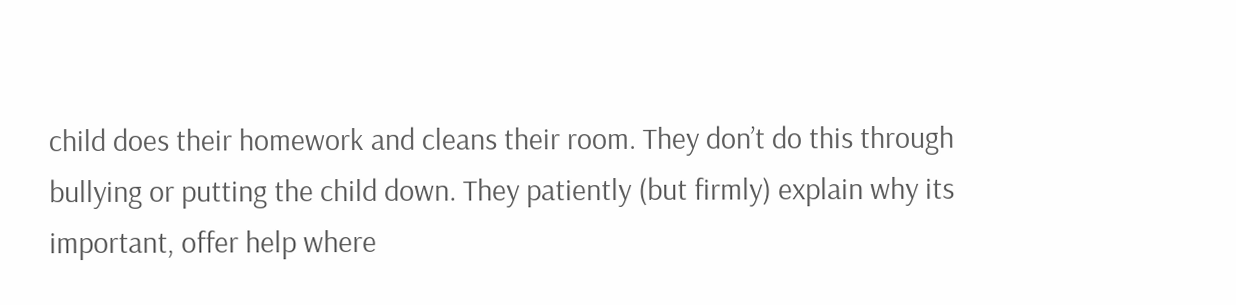child does their homework and cleans their room. They don’t do this through bullying or putting the child down. They patiently (but firmly) explain why its important, offer help where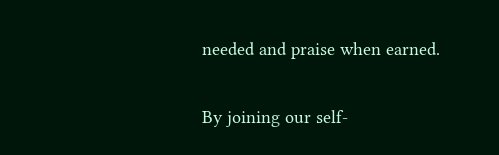needed and praise when earned.

By joining our self-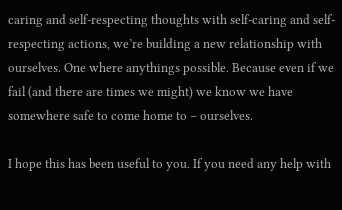caring and self-respecting thoughts with self-caring and self-respecting actions, we’re building a new relationship with ourselves. One where anythings possible. Because even if we fail (and there are times we might) we know we have somewhere safe to come home to – ourselves.

I hope this has been useful to you. If you need any help with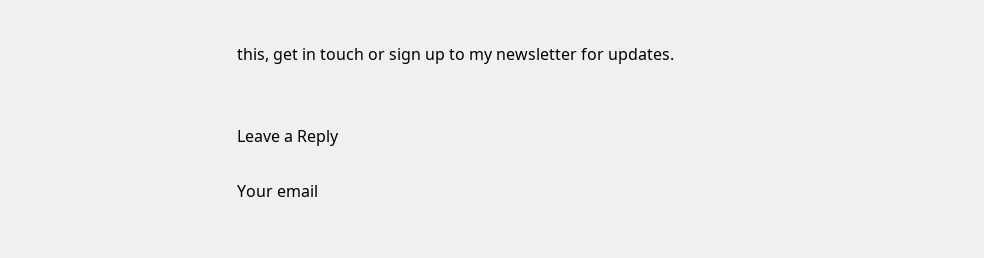this, get in touch or sign up to my newsletter for updates.


Leave a Reply

Your email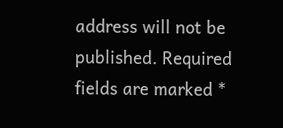address will not be published. Required fields are marked *